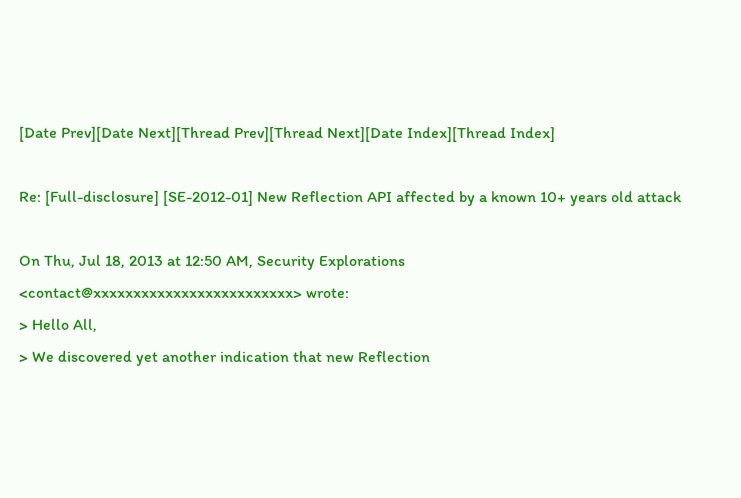[Date Prev][Date Next][Thread Prev][Thread Next][Date Index][Thread Index]

Re: [Full-disclosure] [SE-2012-01] New Reflection API affected by a known 10+ years old attack

On Thu, Jul 18, 2013 at 12:50 AM, Security Explorations
<contact@xxxxxxxxxxxxxxxxxxxxxxxxx> wrote:
> Hello All,
> We discovered yet another indication that new Reflection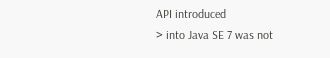API introduced
> into Java SE 7 was not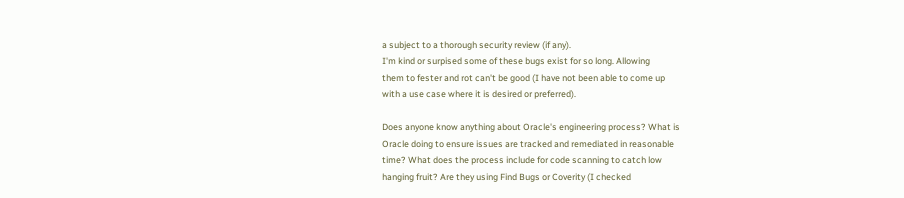a subject to a thorough security review (if any).
I'm kind or surpised some of these bugs exist for so long. Allowing
them to fester and rot can't be good (I have not been able to come up
with a use case where it is desired or preferred).

Does anyone know anything about Oracle's engineering process? What is
Oracle doing to ensure issues are tracked and remediated in reasonable
time? What does the process include for code scanning to catch low
hanging fruit? Are they using Find Bugs or Coverity (I checked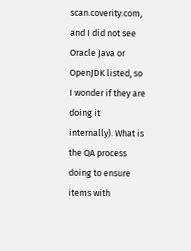scan.coverity.com, and I did not see Oracle Java or OpenJDK listed, so
I wonder if they are doing it internally). What is the QA process
doing to ensure items with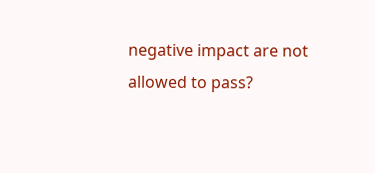negative impact are not allowed to pass?